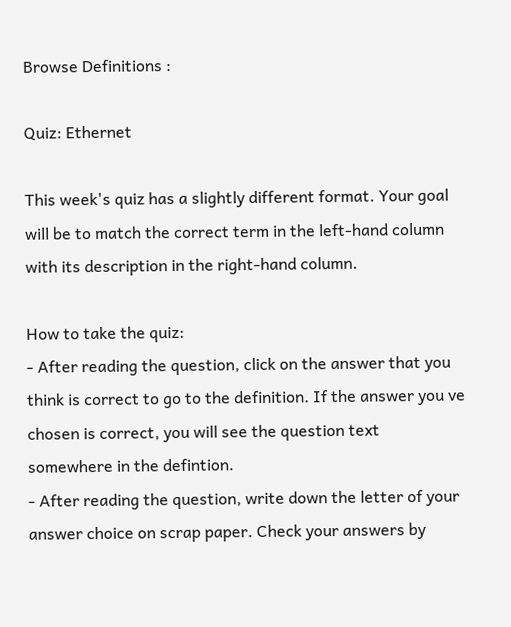Browse Definitions :

Quiz: Ethernet

This week's quiz has a slightly different format. Your goal will be to match the correct term in the left-hand column with its description in the right-hand column.

How to take the quiz:
- After reading the question, click on the answer that you think is correct to go to the definition. If the answer you ve chosen is correct, you will see the question text somewhere in the defintion.
- After reading the question, write down the letter of your answer choice on scrap paper. Check your answers by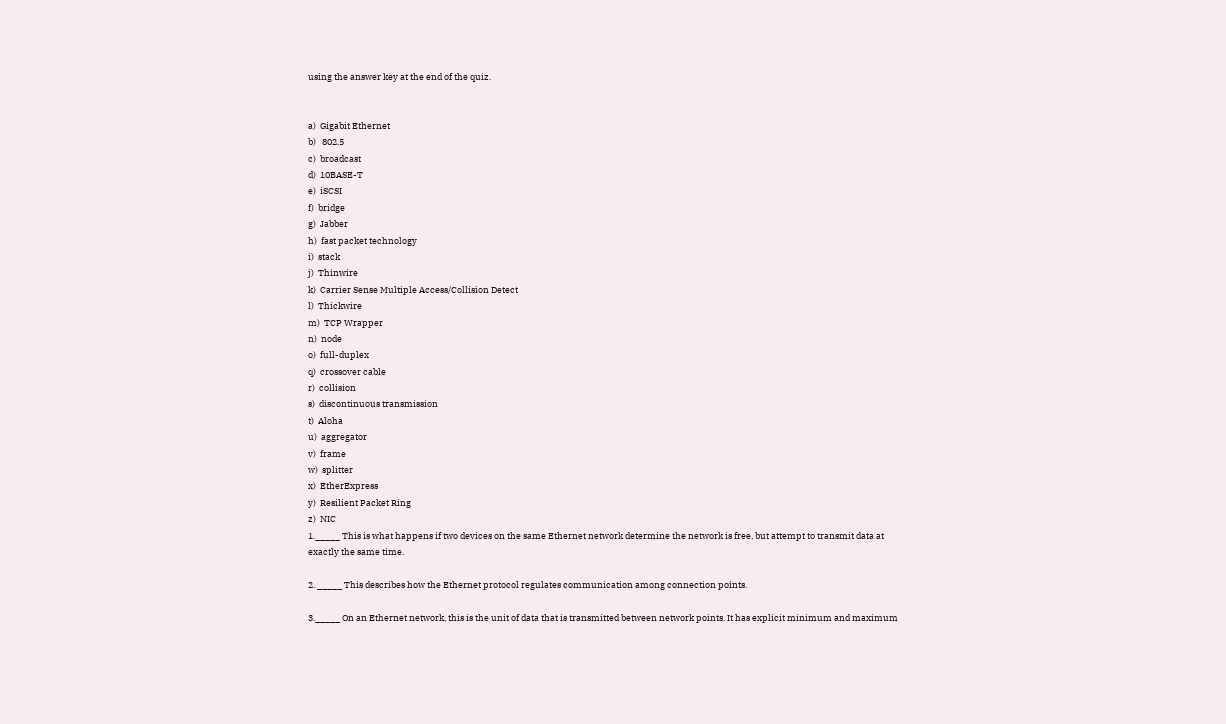using the answer key at the end of the quiz.


a)  Gigabit Ethernet
b)   802.5
c)  broadcast
d)  10BASE-T
e)  iSCSI
f)  bridge
g)  Jabber
h)  fast packet technology
i)  stack
j)  Thinwire
k)  Carrier Sense Multiple Access/Collision Detect
l)  Thickwire
m)  TCP Wrapper
n)  node
o)  full-duplex
q)  crossover cable
r)  collision
s)  discontinuous transmission
t)  Aloha
u)  aggregator
v)  frame
w)  splitter
x)  EtherExpress
y)  Resilient Packet Ring
z)  NIC
1._____ This is what happens if two devices on the same Ethernet network determine the network is free, but attempt to transmit data at exactly the same time.

2. _____ This describes how the Ethernet protocol regulates communication among connection points.

3._____ On an Ethernet network, this is the unit of data that is transmitted between network points. It has explicit minimum and maximum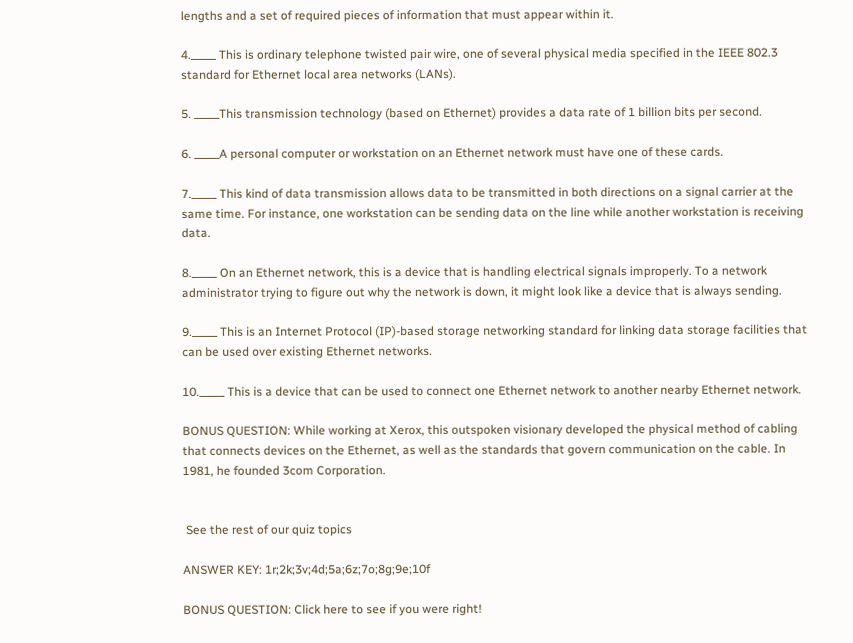lengths and a set of required pieces of information that must appear within it.

4._____ This is ordinary telephone twisted pair wire, one of several physical media specified in the IEEE 802.3 standard for Ethernet local area networks (LANs).

5. _____This transmission technology (based on Ethernet) provides a data rate of 1 billion bits per second.

6. _____A personal computer or workstation on an Ethernet network must have one of these cards.

7._____ This kind of data transmission allows data to be transmitted in both directions on a signal carrier at the same time. For instance, one workstation can be sending data on the line while another workstation is receiving data.

8._____ On an Ethernet network, this is a device that is handling electrical signals improperly. To a network administrator trying to figure out why the network is down, it might look like a device that is always sending.

9._____ This is an Internet Protocol (IP)-based storage networking standard for linking data storage facilities that can be used over existing Ethernet networks.

10._____ This is a device that can be used to connect one Ethernet network to another nearby Ethernet network.

BONUS QUESTION: While working at Xerox, this outspoken visionary developed the physical method of cabling that connects devices on the Ethernet, as well as the standards that govern communication on the cable. In 1981, he founded 3com Corporation.


 See the rest of our quiz topics

ANSWER KEY: 1r;2k;3v;4d;5a;6z;7o;8g;9e;10f

BONUS QUESTION: Click here to see if you were right!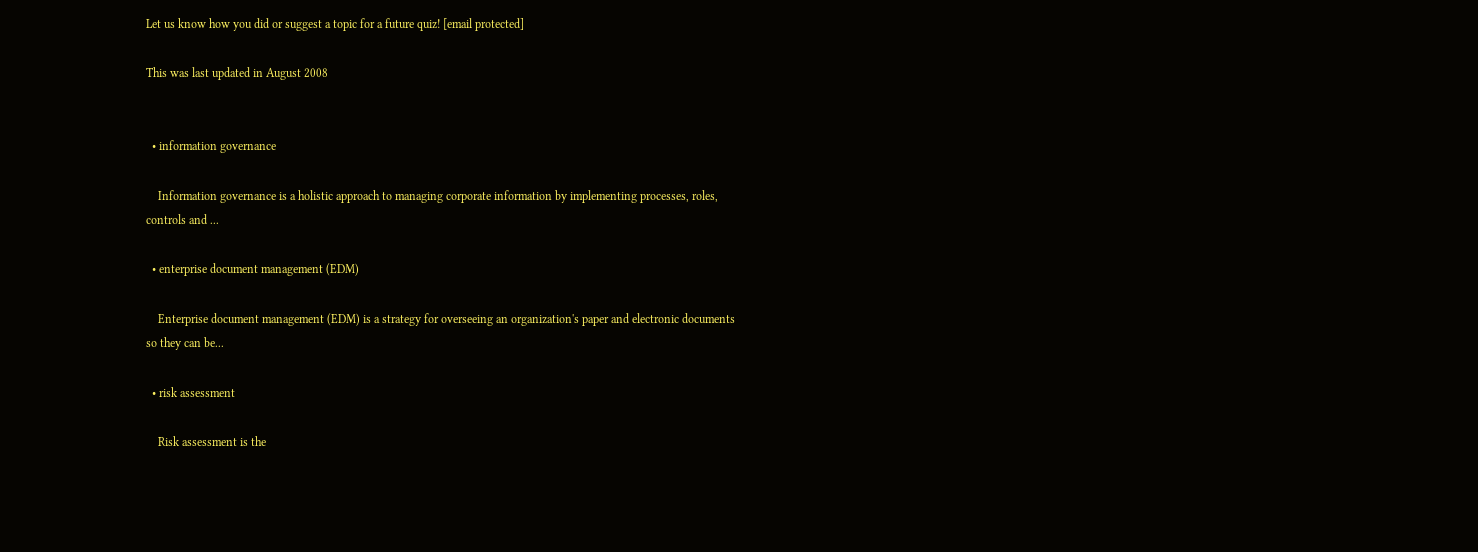Let us know how you did or suggest a topic for a future quiz! [email protected]

This was last updated in August 2008


  • information governance

    Information governance is a holistic approach to managing corporate information by implementing processes, roles, controls and ...

  • enterprise document management (EDM)

    Enterprise document management (EDM) is a strategy for overseeing an organization's paper and electronic documents so they can be...

  • risk assessment

    Risk assessment is the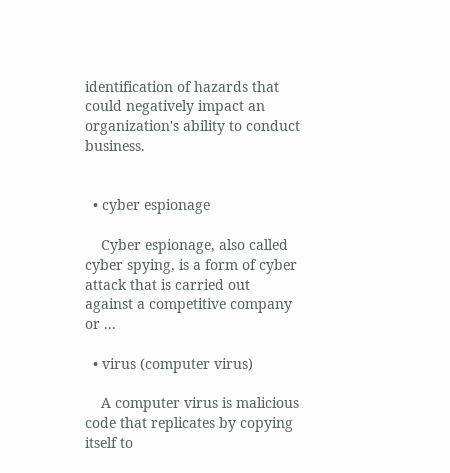identification of hazards that could negatively impact an organization's ability to conduct business.


  • cyber espionage

    Cyber espionage, also called cyber spying, is a form of cyber attack that is carried out against a competitive company or ...

  • virus (computer virus)

    A computer virus is malicious code that replicates by copying itself to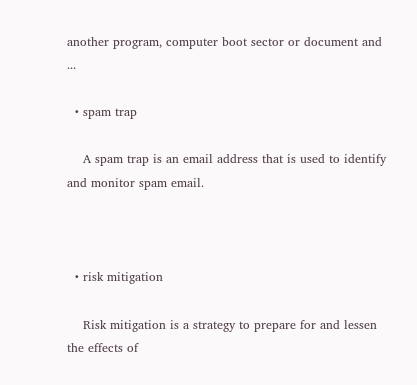another program, computer boot sector or document and ...

  • spam trap

    A spam trap is an email address that is used to identify and monitor spam email.



  • risk mitigation

    Risk mitigation is a strategy to prepare for and lessen the effects of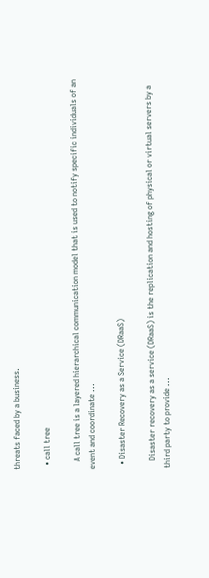threats faced by a business.

  • call tree

    A call tree is a layered hierarchical communication model that is used to notify specific individuals of an event and coordinate ...

  • Disaster Recovery as a Service (DRaaS)

    Disaster recovery as a service (DRaaS) is the replication and hosting of physical or virtual servers by a third party to provide ...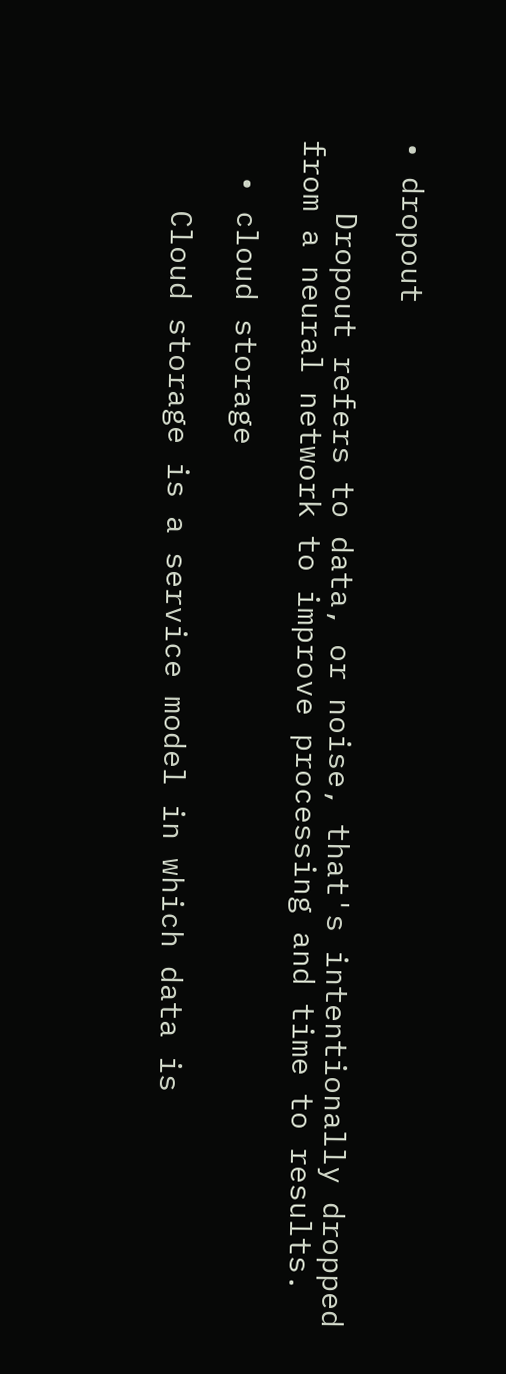• dropout

    Dropout refers to data, or noise, that's intentionally dropped from a neural network to improve processing and time to results.

  • cloud storage

    Cloud storage is a service model in which data is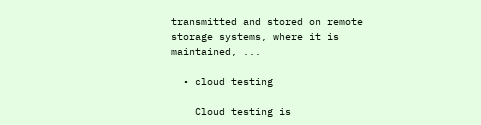transmitted and stored on remote storage systems, where it is maintained, ...

  • cloud testing

    Cloud testing is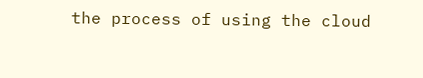the process of using the cloud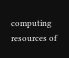computing resources of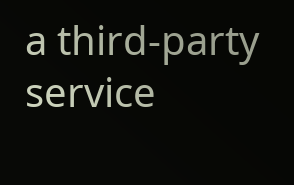a third-party service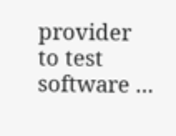provider to test software ...